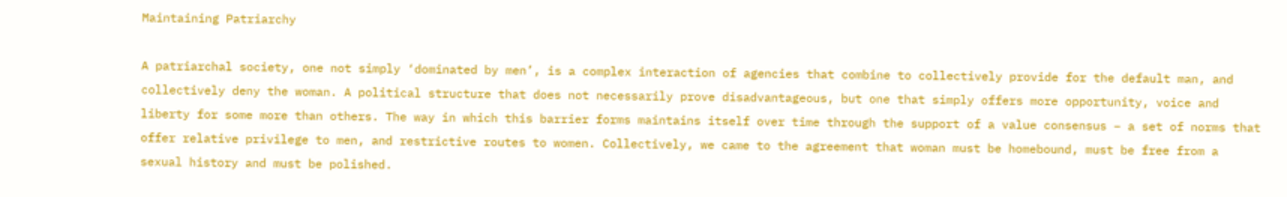Maintaining Patriarchy

A patriarchal society, one not simply ‘dominated by men’, is a complex interaction of agencies that combine to collectively provide for the default man, and collectively deny the woman. A political structure that does not necessarily prove disadvantageous, but one that simply offers more opportunity, voice and liberty for some more than others. The way in which this barrier forms maintains itself over time through the support of a value consensus – a set of norms that offer relative privilege to men, and restrictive routes to women. Collectively, we came to the agreement that woman must be homebound, must be free from a sexual history and must be polished.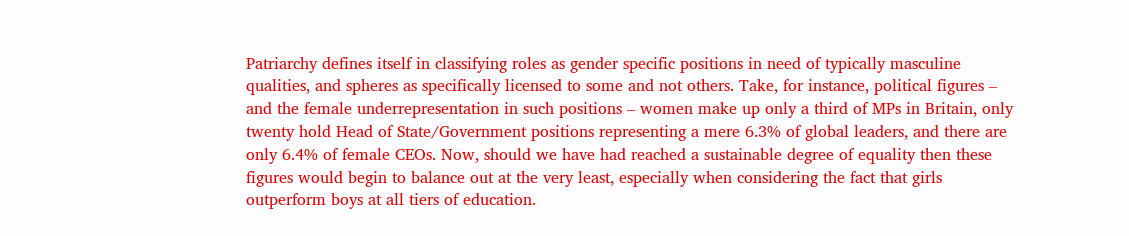Patriarchy defines itself in classifying roles as gender specific positions in need of typically masculine qualities, and spheres as specifically licensed to some and not others. Take, for instance, political figures – and the female underrepresentation in such positions – women make up only a third of MPs in Britain, only twenty hold Head of State/Government positions representing a mere 6.3% of global leaders, and there are only 6.4% of female CEOs. Now, should we have had reached a sustainable degree of equality then these figures would begin to balance out at the very least, especially when considering the fact that girls outperform boys at all tiers of education.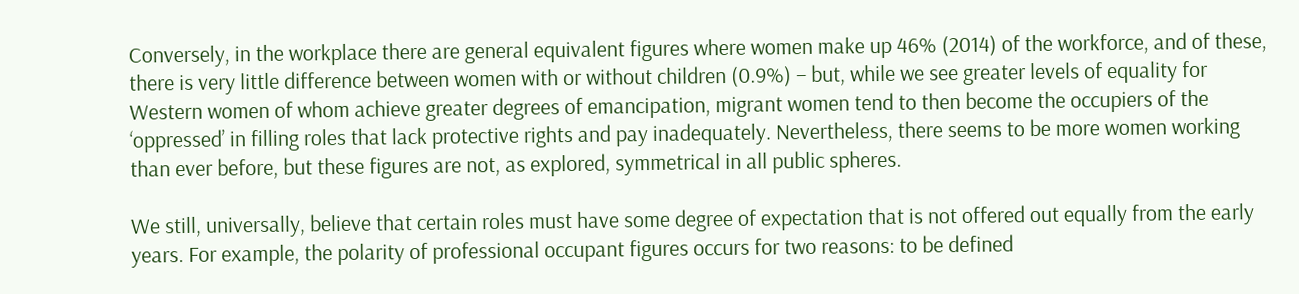Conversely, in the workplace there are general equivalent figures where women make up 46% (2014) of the workforce, and of these, there is very little difference between women with or without children (0.9%) – but, while we see greater levels of equality for Western women of whom achieve greater degrees of emancipation, migrant women tend to then become the occupiers of the ‘oppressed’ in filling roles that lack protective rights and pay inadequately. Nevertheless, there seems to be more women working than ever before, but these figures are not, as explored, symmetrical in all public spheres.

We still, universally, believe that certain roles must have some degree of expectation that is not offered out equally from the early years. For example, the polarity of professional occupant figures occurs for two reasons: to be defined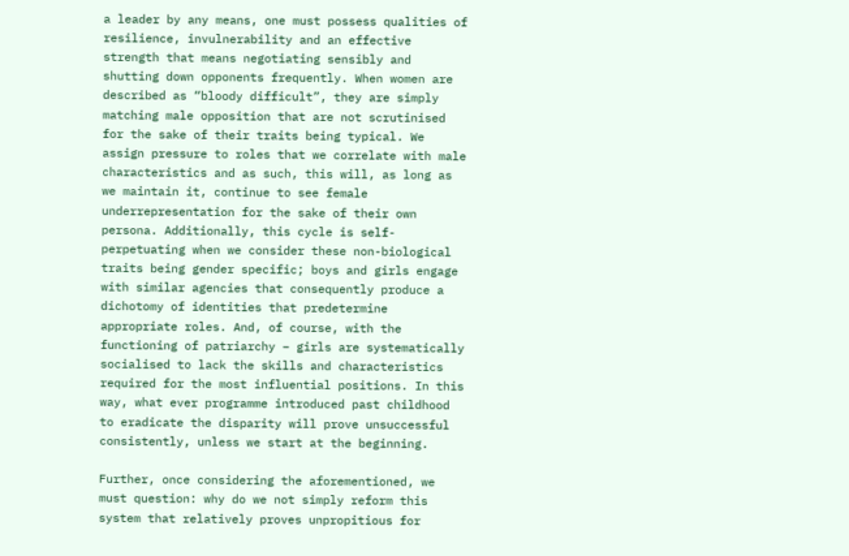a leader by any means, one must possess qualities of resilience, invulnerability and an effective strength that means negotiating sensibly and shutting down opponents frequently. When women are described as “bloody difficult”, they are simply matching male opposition that are not scrutinised for the sake of their traits being typical. We assign pressure to roles that we correlate with male characteristics and as such, this will, as long as we maintain it, continue to see female underrepresentation for the sake of their own persona. Additionally, this cycle is self-perpetuating when we consider these non-biological traits being gender specific; boys and girls engage with similar agencies that consequently produce a dichotomy of identities that predetermine appropriate roles. And, of course, with the functioning of patriarchy – girls are systematically socialised to lack the skills and characteristics required for the most influential positions. In this way, what ever programme introduced past childhood to eradicate the disparity will prove unsuccessful consistently, unless we start at the beginning.

Further, once considering the aforementioned, we must question: why do we not simply reform this system that relatively proves unpropitious for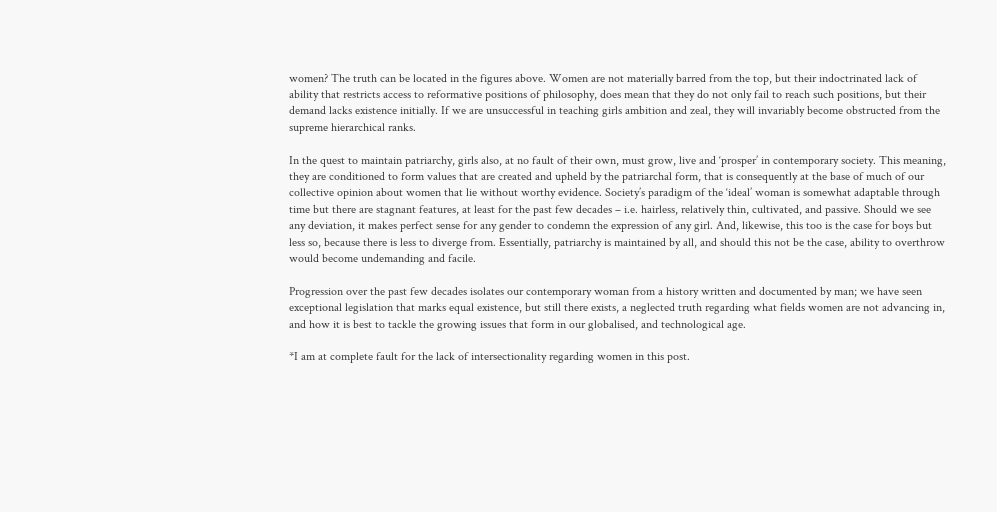women? The truth can be located in the figures above. Women are not materially barred from the top, but their indoctrinated lack of ability that restricts access to reformative positions of philosophy, does mean that they do not only fail to reach such positions, but their demand lacks existence initially. If we are unsuccessful in teaching girls ambition and zeal, they will invariably become obstructed from the supreme hierarchical ranks.

In the quest to maintain patriarchy, girls also, at no fault of their own, must grow, live and ‘prosper’ in contemporary society. This meaning, they are conditioned to form values that are created and upheld by the patriarchal form, that is consequently at the base of much of our collective opinion about women that lie without worthy evidence. Society’s paradigm of the ‘ideal’ woman is somewhat adaptable through time but there are stagnant features, at least for the past few decades – i.e. hairless, relatively thin, cultivated, and passive. Should we see any deviation, it makes perfect sense for any gender to condemn the expression of any girl. And, likewise, this too is the case for boys but less so, because there is less to diverge from. Essentially, patriarchy is maintained by all, and should this not be the case, ability to overthrow would become undemanding and facile.

Progression over the past few decades isolates our contemporary woman from a history written and documented by man; we have seen exceptional legislation that marks equal existence, but still there exists, a neglected truth regarding what fields women are not advancing in, and how it is best to tackle the growing issues that form in our globalised, and technological age.

*I am at complete fault for the lack of intersectionality regarding women in this post.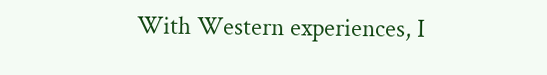With Western experiences, I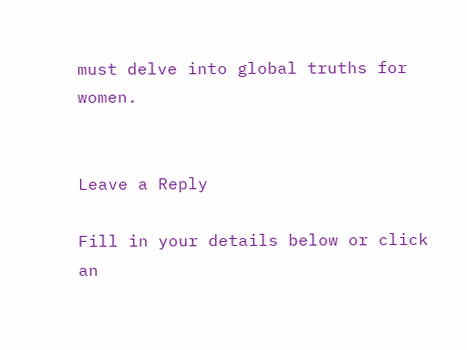must delve into global truths for women.


Leave a Reply

Fill in your details below or click an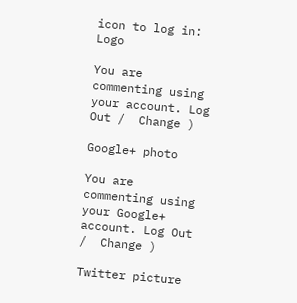icon to log in: Logo

You are commenting using your account. Log Out /  Change )

Google+ photo

You are commenting using your Google+ account. Log Out /  Change )

Twitter picture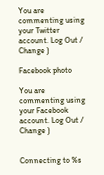You are commenting using your Twitter account. Log Out /  Change )

Facebook photo

You are commenting using your Facebook account. Log Out /  Change )


Connecting to %s